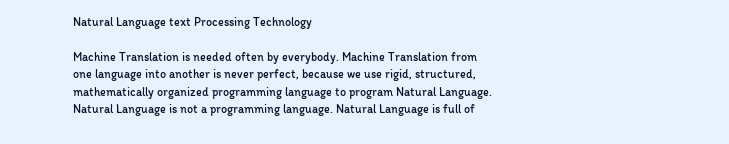Natural Language text Processing Technology

Machine Translation is needed often by everybody. Machine Translation from one language into another is never perfect, because we use rigid, structured, mathematically organized programming language to program Natural Language. Natural Language is not a programming language. Natural Language is full of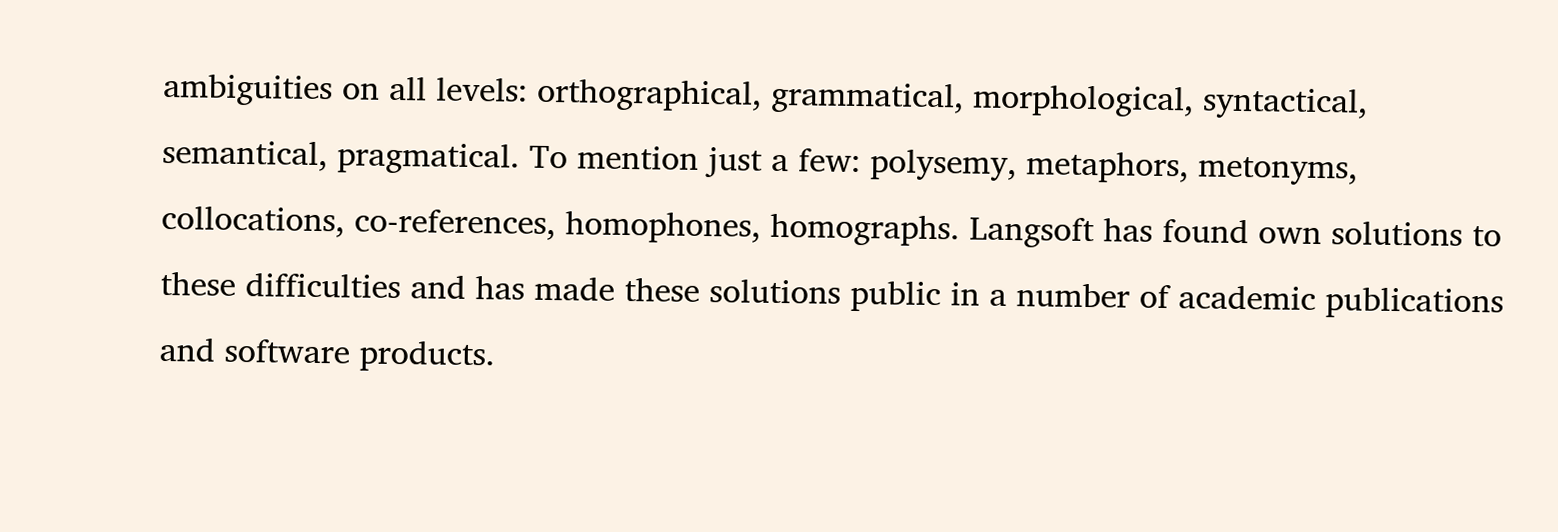ambiguities on all levels: orthographical, grammatical, morphological, syntactical, semantical, pragmatical. To mention just a few: polysemy, metaphors, metonyms, collocations, co-references, homophones, homographs. Langsoft has found own solutions to these difficulties and has made these solutions public in a number of academic publications and software products.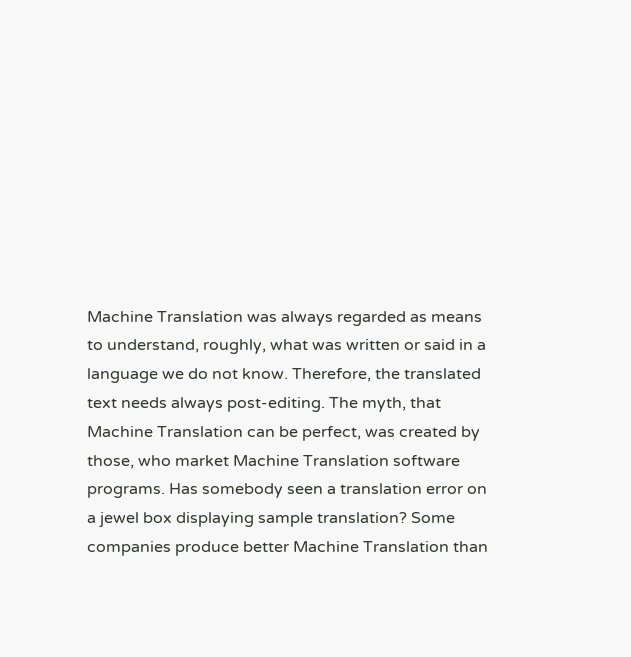Machine Translation was always regarded as means to understand, roughly, what was written or said in a language we do not know. Therefore, the translated text needs always post-editing. The myth, that Machine Translation can be perfect, was created by those, who market Machine Translation software programs. Has somebody seen a translation error on a jewel box displaying sample translation? Some companies produce better Machine Translation than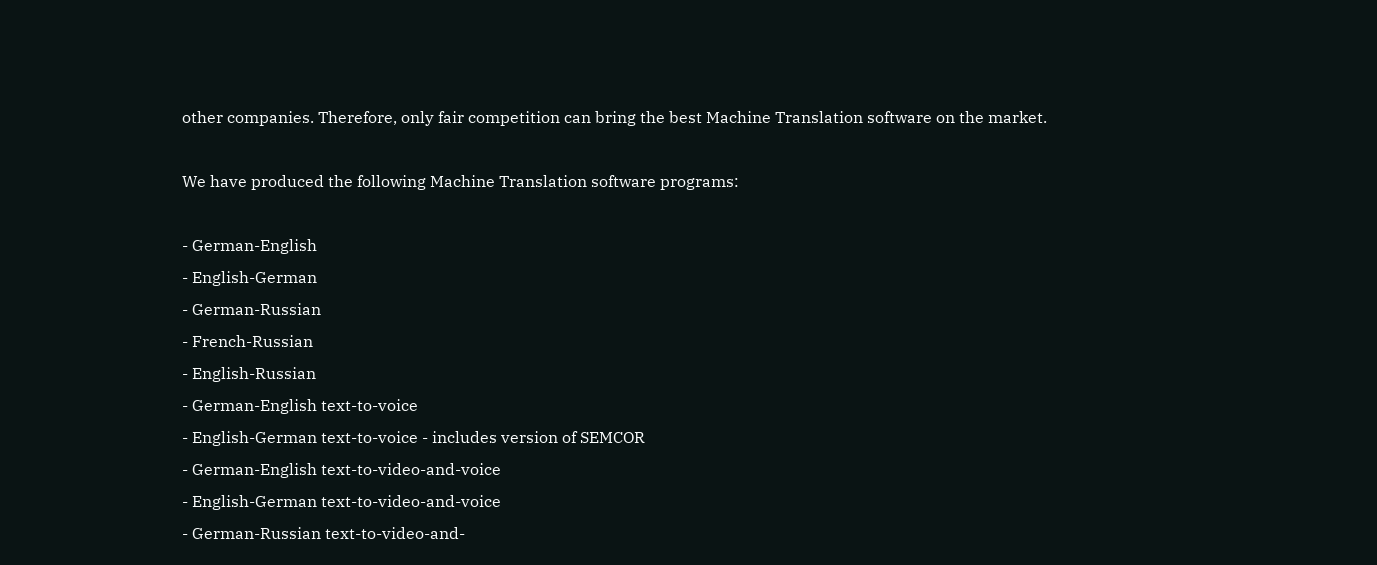other companies. Therefore, only fair competition can bring the best Machine Translation software on the market.

We have produced the following Machine Translation software programs:

- German-English
- English-German
- German-Russian
- French-Russian
- English-Russian
- German-English text-to-voice
- English-German text-to-voice - includes version of SEMCOR
- German-English text-to-video-and-voice
- English-German text-to-video-and-voice
- German-Russian text-to-video-and-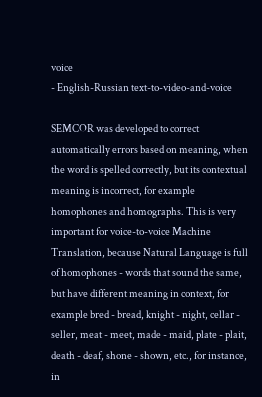voice
- English-Russian text-to-video-and-voice

SEMCOR was developed to correct automatically errors based on meaning, when the word is spelled correctly, but its contextual meaning is incorrect, for example homophones and homographs. This is very important for voice-to-voice Machine Translation, because Natural Language is full of homophones - words that sound the same, but have different meaning in context, for example bred - bread, knight - night, cellar - seller, meat - meet, made - maid, plate - plait, death - deaf, shone - shown, etc., for instance, in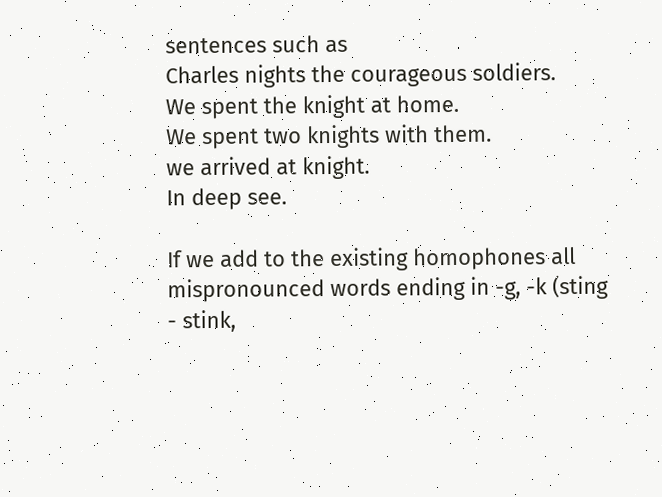sentences such as
Charles nights the courageous soldiers.
We spent the knight at home.
We spent two knights with them.
we arrived at knight.
In deep see.

If we add to the existing homophones all mispronounced words ending in -g, -k (sting - stink,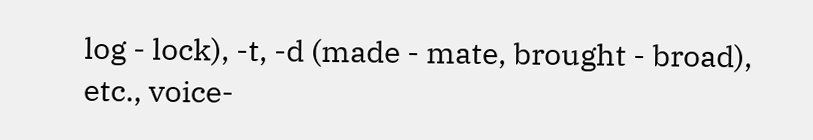log - lock), -t, -d (made - mate, brought - broad), etc., voice-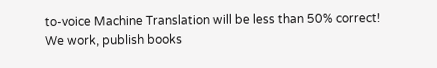to-voice Machine Translation will be less than 50% correct!
We work, publish books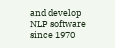and develop NLP software since 1970